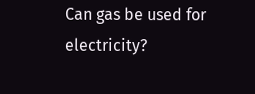Can gas be used for electricity?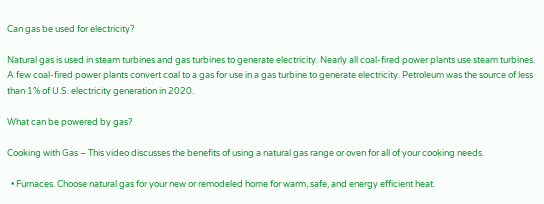Can gas be used for electricity?

Natural gas is used in steam turbines and gas turbines to generate electricity. Nearly all coal-fired power plants use steam turbines. A few coal-fired power plants convert coal to a gas for use in a gas turbine to generate electricity. Petroleum was the source of less than 1% of U.S. electricity generation in 2020.

What can be powered by gas?

Cooking with Gas – This video discusses the benefits of using a natural gas range or oven for all of your cooking needs.

  • Furnaces. Choose natural gas for your new or remodeled home for warm, safe, and energy efficient heat.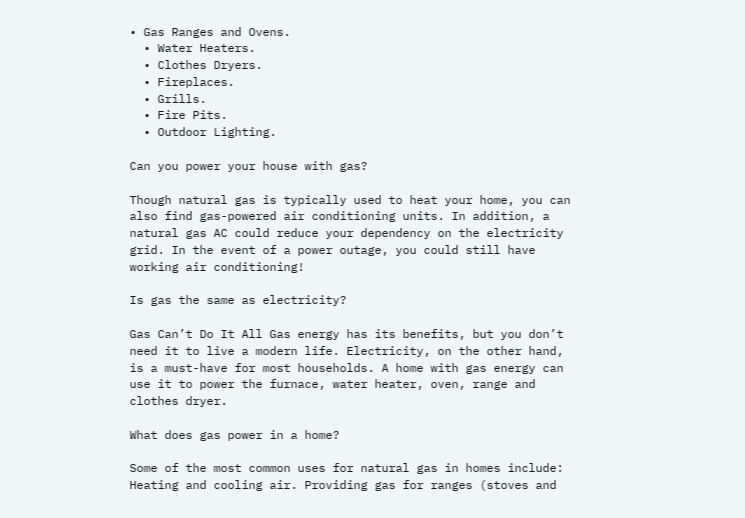• Gas Ranges and Ovens.
  • Water Heaters.
  • Clothes Dryers.
  • Fireplaces.
  • Grills.
  • Fire Pits.
  • Outdoor Lighting.

Can you power your house with gas?

Though natural gas is typically used to heat your home, you can also find gas-powered air conditioning units. In addition, a natural gas AC could reduce your dependency on the electricity grid. In the event of a power outage, you could still have working air conditioning!

Is gas the same as electricity?

Gas Can’t Do It All Gas energy has its benefits, but you don’t need it to live a modern life. Electricity, on the other hand, is a must-have for most households. A home with gas energy can use it to power the furnace, water heater, oven, range and clothes dryer.

What does gas power in a home?

Some of the most common uses for natural gas in homes include: Heating and cooling air. Providing gas for ranges (stoves and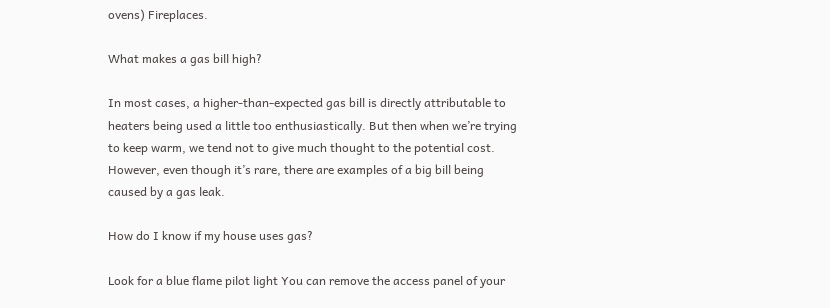ovens) Fireplaces.

What makes a gas bill high?

In most cases, a higher-than-expected gas bill is directly attributable to heaters being used a little too enthusiastically. But then when we’re trying to keep warm, we tend not to give much thought to the potential cost. However, even though it’s rare, there are examples of a big bill being caused by a gas leak.

How do I know if my house uses gas?

Look for a blue flame pilot light You can remove the access panel of your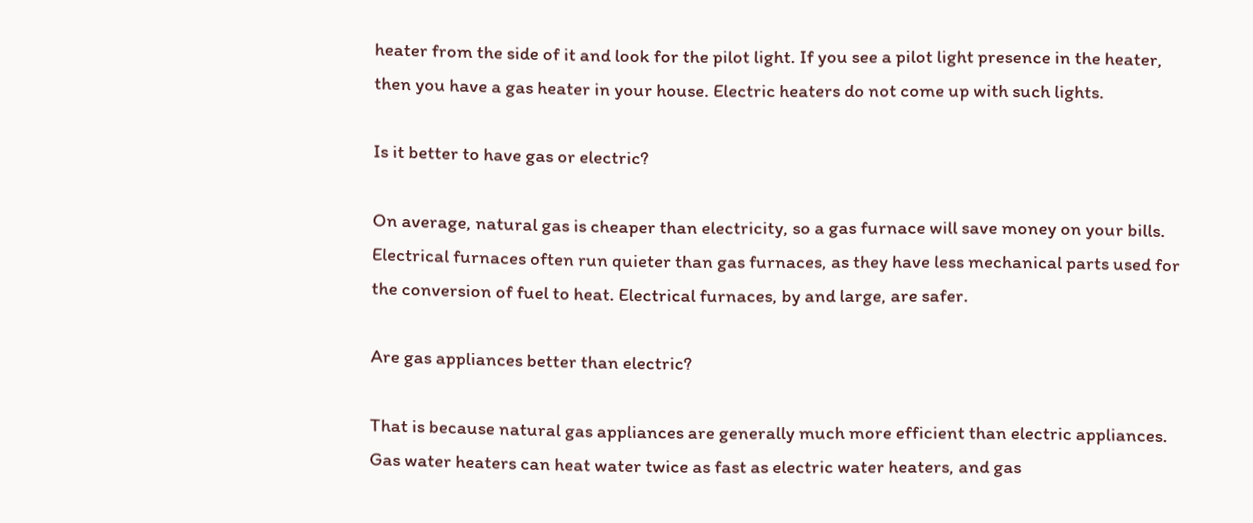heater from the side of it and look for the pilot light. If you see a pilot light presence in the heater, then you have a gas heater in your house. Electric heaters do not come up with such lights.

Is it better to have gas or electric?

On average, natural gas is cheaper than electricity, so a gas furnace will save money on your bills. Electrical furnaces often run quieter than gas furnaces, as they have less mechanical parts used for the conversion of fuel to heat. Electrical furnaces, by and large, are safer.

Are gas appliances better than electric?

That is because natural gas appliances are generally much more efficient than electric appliances. Gas water heaters can heat water twice as fast as electric water heaters, and gas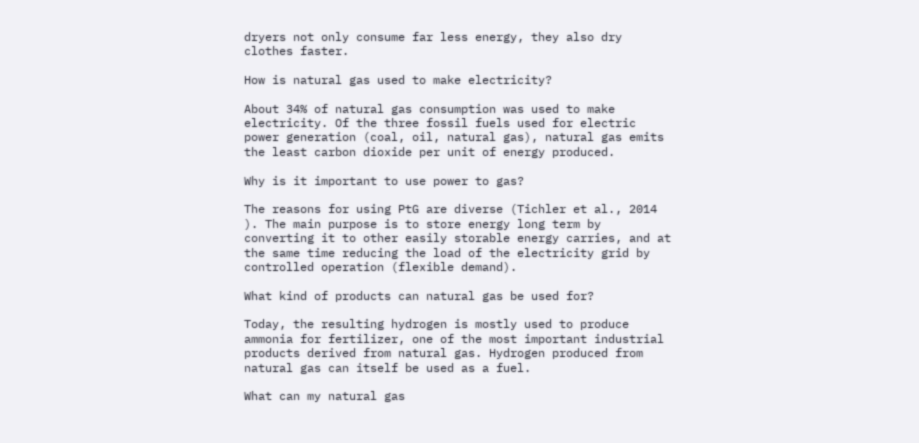dryers not only consume far less energy, they also dry clothes faster.

How is natural gas used to make electricity?

About 34% of natural gas consumption was used to make electricity. Of the three fossil fuels used for electric power generation (coal, oil, natural gas), natural gas emits the least carbon dioxide per unit of energy produced.

Why is it important to use power to gas?

The reasons for using PtG are diverse (Tichler et al., 2014 ). The main purpose is to store energy long term by converting it to other easily storable energy carries, and at the same time reducing the load of the electricity grid by controlled operation (flexible demand).

What kind of products can natural gas be used for?

Today, the resulting hydrogen is mostly used to produce ammonia for fertilizer, one of the most important industrial products derived from natural gas. Hydrogen produced from natural gas can itself be used as a fuel.

What can my natural gas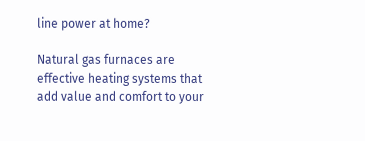line power at home?

Natural gas furnaces are effective heating systems that add value and comfort to your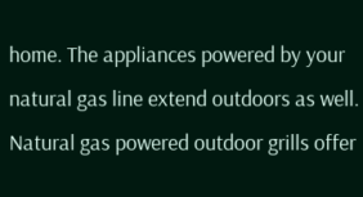home. The appliances powered by your natural gas line extend outdoors as well. Natural gas powered outdoor grills offer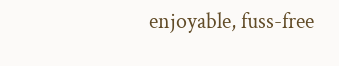enjoyable, fuss-free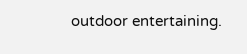outdoor entertaining.